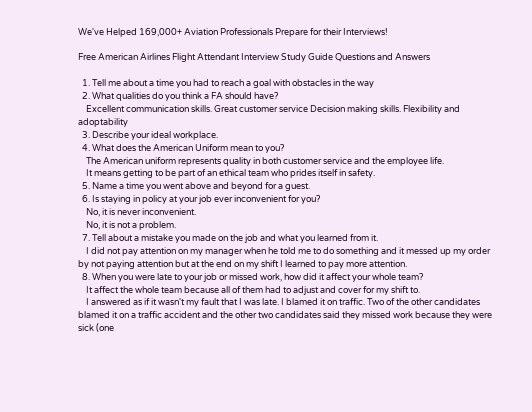We've Helped 169,000+ Aviation Professionals Prepare for their Interviews!

Free American Airlines Flight Attendant Interview Study Guide Questions and Answers

  1. Tell me about a time you had to reach a goal with obstacles in the way
  2. What qualities do you think a FA should have?
    Excellent communication skills. Great customer service Decision making skills. Flexibility and adoptability
  3. Describe your ideal workplace.
  4. What does the American Uniform mean to you?
    The American uniform represents quality in both customer service and the employee life.
    It means getting to be part of an ethical team who prides itself in safety.
  5. Name a time you went above and beyond for a guest.
  6. Is staying in policy at your job ever inconvenient for you?
    No, it is never inconvenient.
    No, it is not a problem.
  7. Tell about a mistake you made on the job and what you learned from it.
    I did not pay attention on my manager when he told me to do something and it messed up my order by not paying attention but at the end on my shift I learned to pay more attention.
  8. When you were late to your job or missed work, how did it affect your whole team?
    It affect the whole team because all of them had to adjust and cover for my shift to.
    I answered as if it wasn't my fault that I was late. I blamed it on traffic. Two of the other candidates blamed it on a traffic accident and the other two candidates said they missed work because they were sick (one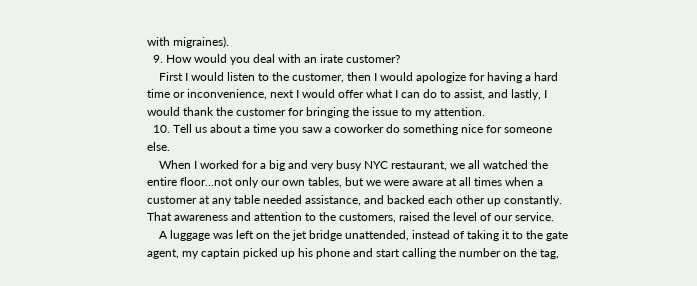with migraines).
  9. How would you deal with an irate customer?
    First I would listen to the customer, then I would apologize for having a hard time or inconvenience, next I would offer what I can do to assist, and lastly, I would thank the customer for bringing the issue to my attention.
  10. Tell us about a time you saw a coworker do something nice for someone else.
    When I worked for a big and very busy NYC restaurant, we all watched the entire floor...not only our own tables, but we were aware at all times when a customer at any table needed assistance, and backed each other up constantly. That awareness and attention to the customers, raised the level of our service.
    A luggage was left on the jet bridge unattended, instead of taking it to the gate agent, my captain picked up his phone and start calling the number on the tag,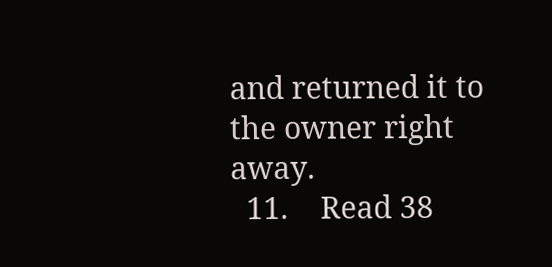and returned it to the owner right away.
  11.    Read 38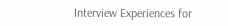Interview Experiences for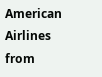American Airlines from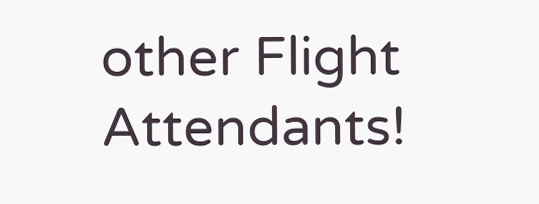other Flight Attendants!